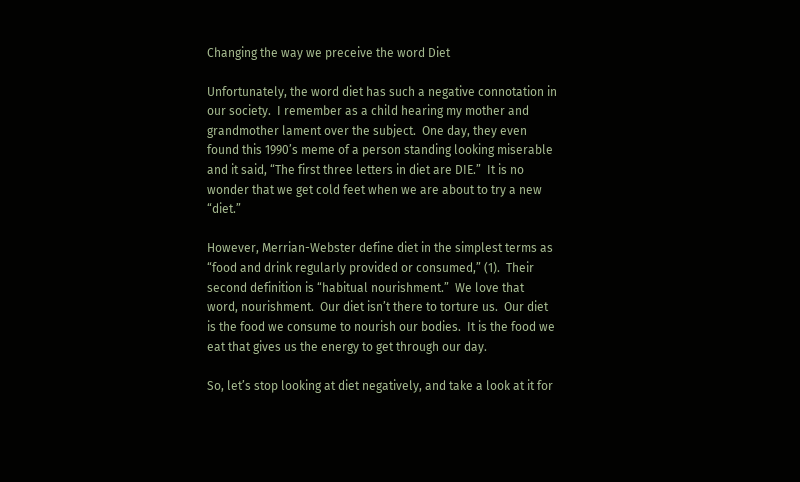Changing the way we preceive the word Diet

Unfortunately, the word diet has such a negative connotation in our society.  I remember as a child hearing my mother and grandmother lament over the subject.  One day, they even found this 1990’s meme of a person standing looking miserable and it said, “The first three letters in diet are DIE.”  It is no wonder that we get cold feet when we are about to try a new “diet.”

However, Merrian-Webster define diet in the simplest terms as “food and drink regularly provided or consumed,” (1).  Their second definition is “habitual nourishment.”  We love that word, nourishment.  Our diet isn’t there to torture us.  Our diet is the food we consume to nourish our bodies.  It is the food we eat that gives us the energy to get through our day.

So, let’s stop looking at diet negatively, and take a look at it for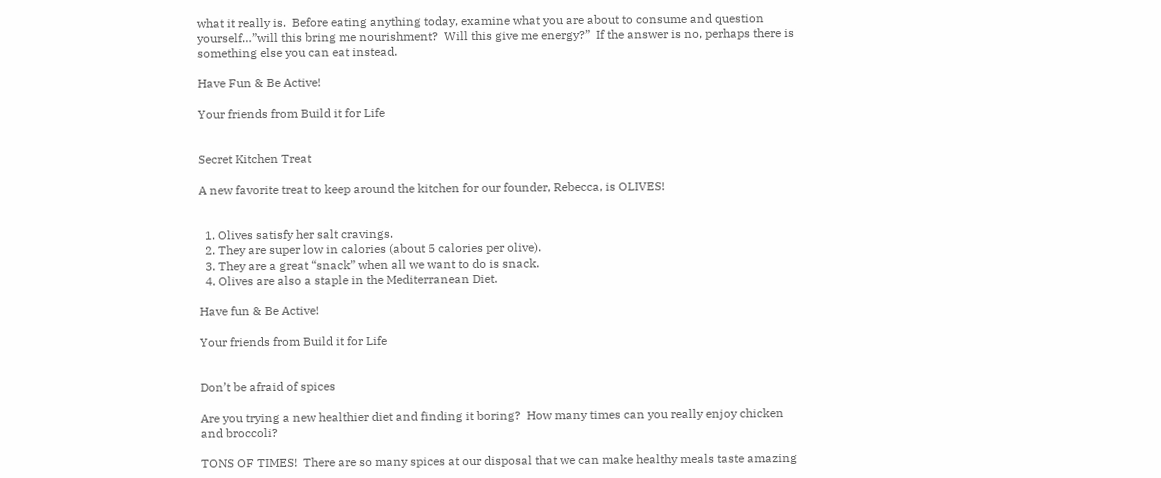what it really is.  Before eating anything today, examine what you are about to consume and question yourself…”will this bring me nourishment?  Will this give me energy?”  If the answer is no, perhaps there is something else you can eat instead.

Have Fun & Be Active!

Your friends from Build it for Life


Secret Kitchen Treat

A new favorite treat to keep around the kitchen for our founder, Rebecca, is OLIVES!


  1. Olives satisfy her salt cravings.
  2. They are super low in calories (about 5 calories per olive).
  3. They are a great “snack” when all we want to do is snack.
  4. Olives are also a staple in the Mediterranean Diet.

Have fun & Be Active!

Your friends from Build it for Life


Don’t be afraid of spices

Are you trying a new healthier diet and finding it boring?  How many times can you really enjoy chicken and broccoli?

TONS OF TIMES!  There are so many spices at our disposal that we can make healthy meals taste amazing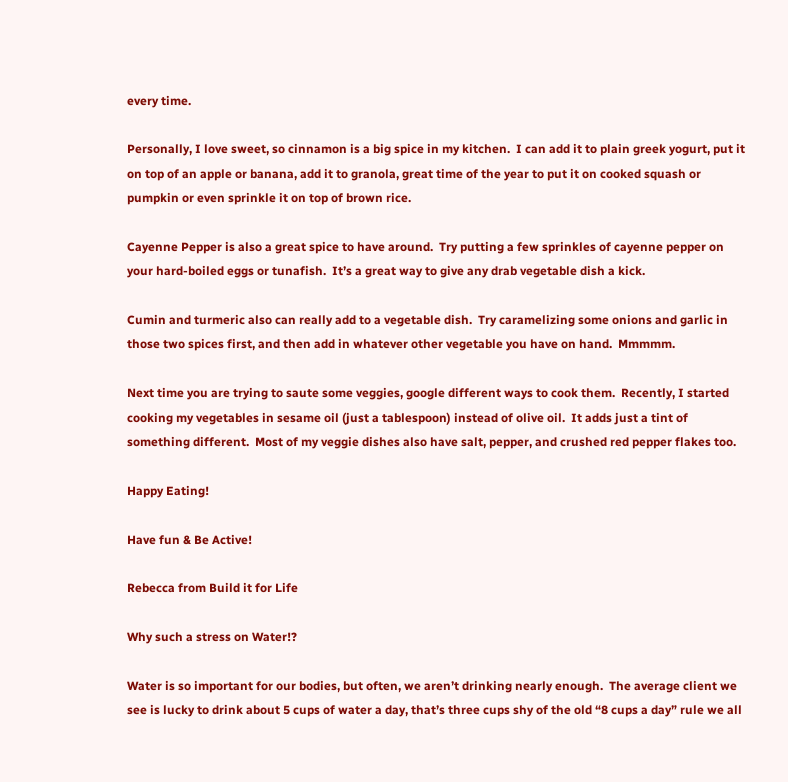every time.

Personally, I love sweet, so cinnamon is a big spice in my kitchen.  I can add it to plain greek yogurt, put it on top of an apple or banana, add it to granola, great time of the year to put it on cooked squash or pumpkin or even sprinkle it on top of brown rice.

Cayenne Pepper is also a great spice to have around.  Try putting a few sprinkles of cayenne pepper on your hard-boiled eggs or tunafish.  It’s a great way to give any drab vegetable dish a kick.

Cumin and turmeric also can really add to a vegetable dish.  Try caramelizing some onions and garlic in those two spices first, and then add in whatever other vegetable you have on hand.  Mmmmm.

Next time you are trying to saute some veggies, google different ways to cook them.  Recently, I started cooking my vegetables in sesame oil (just a tablespoon) instead of olive oil.  It adds just a tint of something different.  Most of my veggie dishes also have salt, pepper, and crushed red pepper flakes too.

Happy Eating!

Have fun & Be Active!

Rebecca from Build it for Life

Why such a stress on Water!?

Water is so important for our bodies, but often, we aren’t drinking nearly enough.  The average client we see is lucky to drink about 5 cups of water a day, that’s three cups shy of the old “8 cups a day” rule we all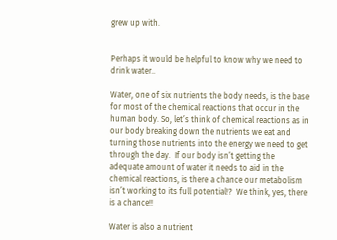grew up with.


Perhaps it would be helpful to know why we need to drink water..

Water, one of six nutrients the body needs, is the base for most of the chemical reactions that occur in the human body. So, let’s think of chemical reactions as in our body breaking down the nutrients we eat and turning those nutrients into the energy we need to get through the day.  If our body isn’t getting the adequate amount of water it needs to aid in the chemical reactions, is there a chance our metabolism isn’t working to its full potential!?  We think, yes, there is a chance!!

Water is also a nutrient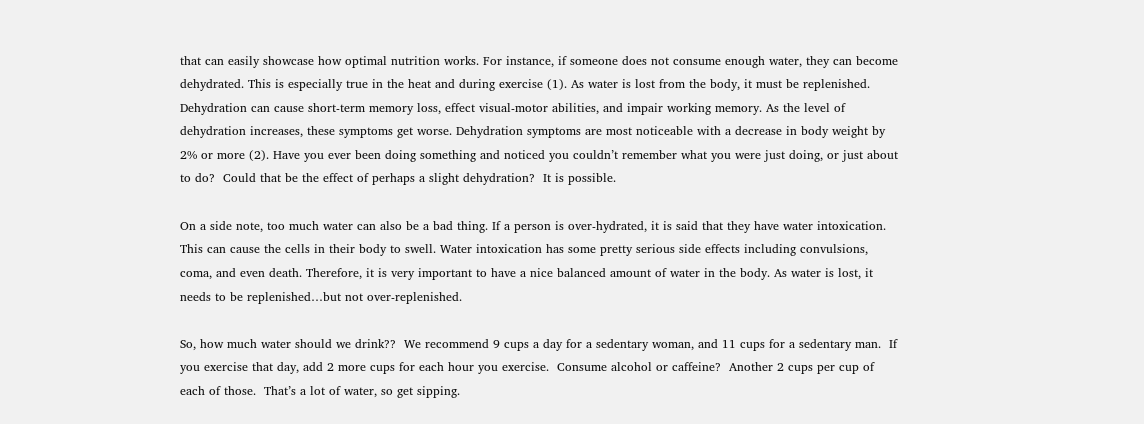that can easily showcase how optimal nutrition works. For instance, if someone does not consume enough water, they can become dehydrated. This is especially true in the heat and during exercise (1). As water is lost from the body, it must be replenished. Dehydration can cause short-term memory loss, effect visual-motor abilities, and impair working memory. As the level of dehydration increases, these symptoms get worse. Dehydration symptoms are most noticeable with a decrease in body weight by 2% or more (2). Have you ever been doing something and noticed you couldn’t remember what you were just doing, or just about to do?  Could that be the effect of perhaps a slight dehydration?  It is possible.

On a side note, too much water can also be a bad thing. If a person is over-hydrated, it is said that they have water intoxication. This can cause the cells in their body to swell. Water intoxication has some pretty serious side effects including convulsions, coma, and even death. Therefore, it is very important to have a nice balanced amount of water in the body. As water is lost, it needs to be replenished…but not over-replenished.

So, how much water should we drink??  We recommend 9 cups a day for a sedentary woman, and 11 cups for a sedentary man.  If you exercise that day, add 2 more cups for each hour you exercise.  Consume alcohol or caffeine?  Another 2 cups per cup of each of those.  That’s a lot of water, so get sipping.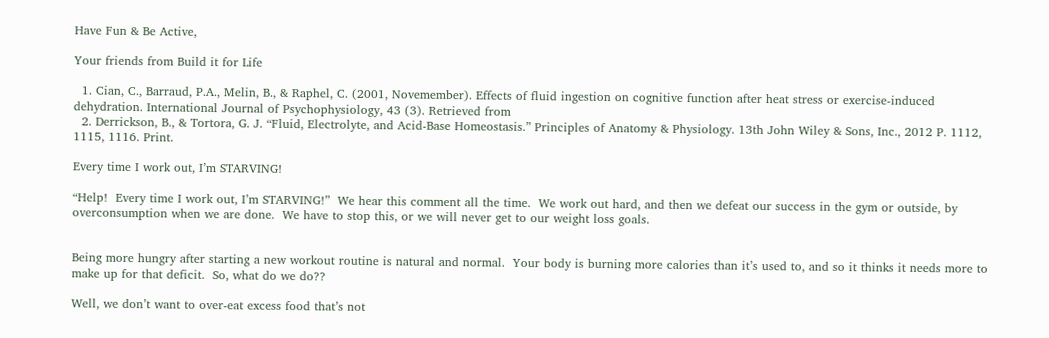Have Fun & Be Active,

Your friends from Build it for Life

  1. Cian, C., Barraud, P.A., Melin, B., & Raphel, C. (2001, Novemember). Effects of fluid ingestion on cognitive function after heat stress or exercise-induced dehydration. International Journal of Psychophysiology, 43 (3). Retrieved from
  2. Derrickson, B., & Tortora, G. J. “Fluid, Electrolyte, and Acid-Base Homeostasis.” Principles of Anatomy & Physiology. 13th John Wiley & Sons, Inc., 2012 P. 1112, 1115, 1116. Print.

Every time I work out, I’m STARVING!

“Help!  Every time I work out, I’m STARVING!”  We hear this comment all the time.  We work out hard, and then we defeat our success in the gym or outside, by overconsumption when we are done.  We have to stop this, or we will never get to our weight loss goals.


Being more hungry after starting a new workout routine is natural and normal.  Your body is burning more calories than it’s used to, and so it thinks it needs more to make up for that deficit.  So, what do we do??

Well, we don’t want to over-eat excess food that’s not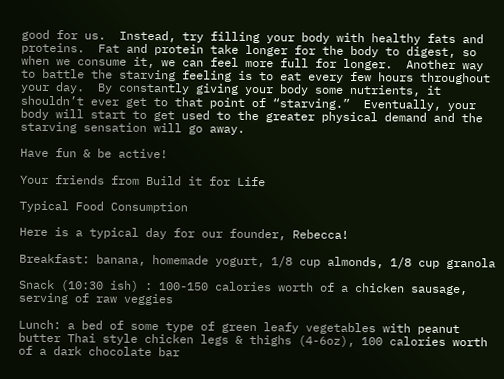good for us.  Instead, try filling your body with healthy fats and proteins.  Fat and protein take longer for the body to digest, so when we consume it, we can feel more full for longer.  Another way to battle the starving feeling is to eat every few hours throughout your day.  By constantly giving your body some nutrients, it shouldn’t ever get to that point of “starving.”  Eventually, your body will start to get used to the greater physical demand and the starving sensation will go away.

Have fun & be active!

Your friends from Build it for Life

Typical Food Consumption

Here is a typical day for our founder, Rebecca!

Breakfast: banana, homemade yogurt, 1/8 cup almonds, 1/8 cup granola

Snack (10:30 ish) : 100-150 calories worth of a chicken sausage, serving of raw veggies

Lunch: a bed of some type of green leafy vegetables with peanut butter Thai style chicken legs & thighs (4-6oz), 100 calories worth of a dark chocolate bar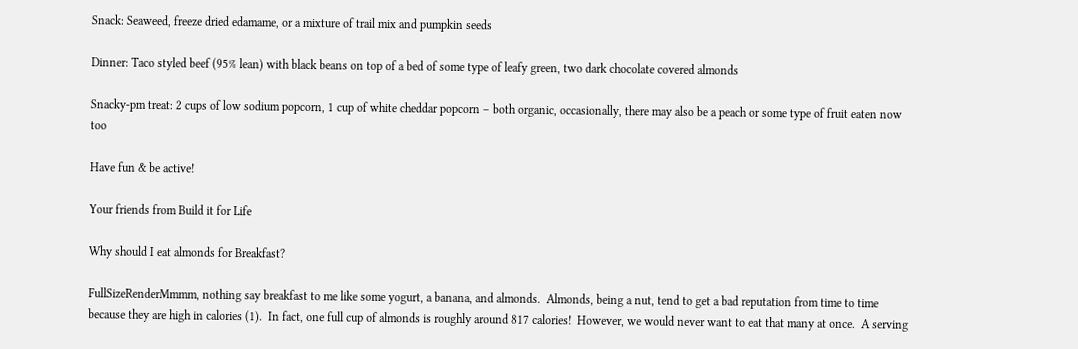Snack: Seaweed, freeze dried edamame, or a mixture of trail mix and pumpkin seeds

Dinner: Taco styled beef (95% lean) with black beans on top of a bed of some type of leafy green, two dark chocolate covered almonds

Snacky-pm treat: 2 cups of low sodium popcorn, 1 cup of white cheddar popcorn – both organic, occasionally, there may also be a peach or some type of fruit eaten now too

Have fun & be active!

Your friends from Build it for Life

Why should I eat almonds for Breakfast?

FullSizeRenderMmmm, nothing say breakfast to me like some yogurt, a banana, and almonds.  Almonds, being a nut, tend to get a bad reputation from time to time because they are high in calories (1).  In fact, one full cup of almonds is roughly around 817 calories!  However, we would never want to eat that many at once.  A serving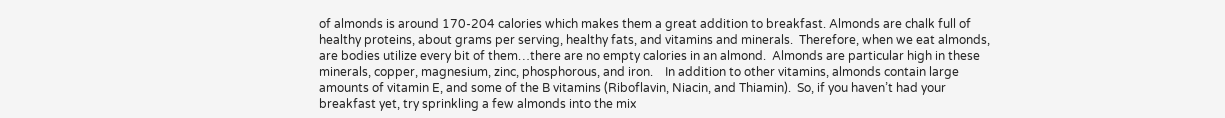of almonds is around 170-204 calories which makes them a great addition to breakfast. Almonds are chalk full of healthy proteins, about grams per serving, healthy fats, and vitamins and minerals.  Therefore, when we eat almonds, are bodies utilize every bit of them…there are no empty calories in an almond.  Almonds are particular high in these minerals, copper, magnesium, zinc, phosphorous, and iron.    In addition to other vitamins, almonds contain large amounts of vitamin E, and some of the B vitamins (Riboflavin, Niacin, and Thiamin).  So, if you haven’t had your breakfast yet, try sprinkling a few almonds into the mix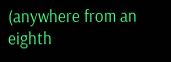(anywhere from an eighth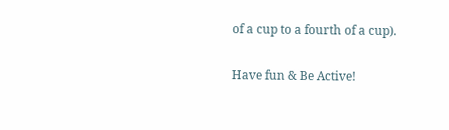of a cup to a fourth of a cup).

Have fun & Be Active!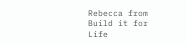Rebecca from Build it for Life